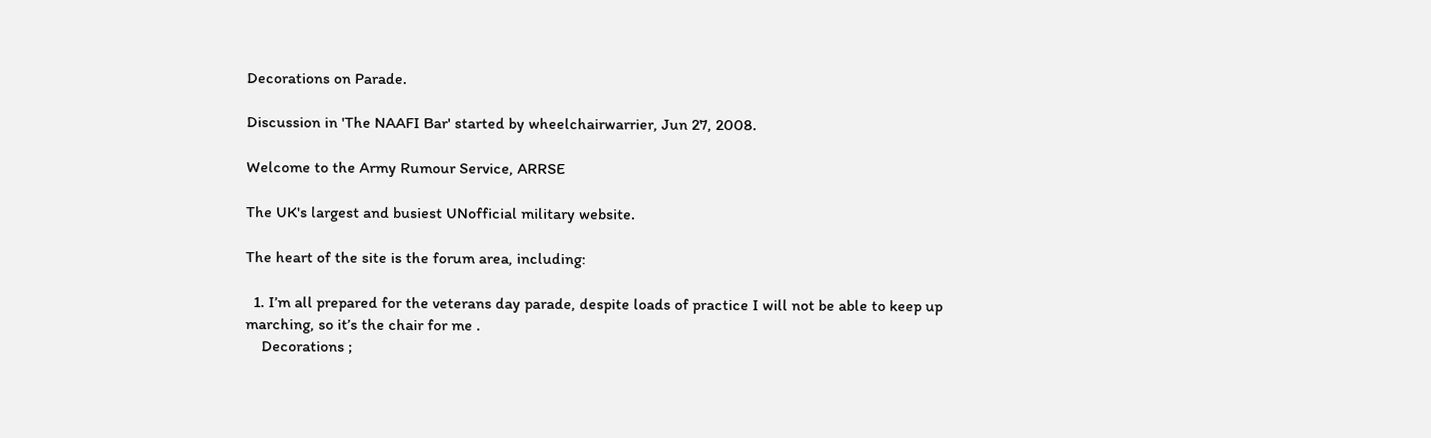Decorations on Parade.

Discussion in 'The NAAFI Bar' started by wheelchairwarrier, Jun 27, 2008.

Welcome to the Army Rumour Service, ARRSE

The UK's largest and busiest UNofficial military website.

The heart of the site is the forum area, including:

  1. I’m all prepared for the veterans day parade, despite loads of practice I will not be able to keep up marching, so it’s the chair for me .
    Decorations ;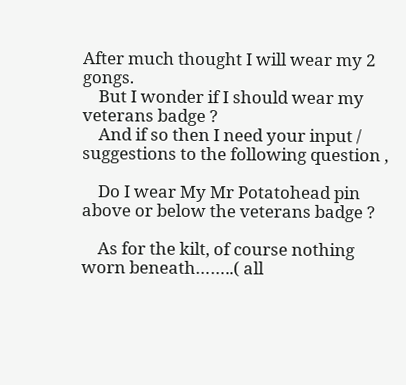After much thought I will wear my 2 gongs.
    But I wonder if I should wear my veterans badge ?
    And if so then I need your input / suggestions to the following question ,

    Do I wear My Mr Potatohead pin above or below the veterans badge ?

    As for the kilt, of course nothing worn beneath……..( all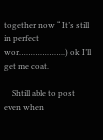together now “ It’s still in perfect wor………………..) ok I’ll get me coat.

    Shtill able to post even when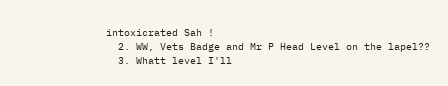intoxicrated Sah !
  2. WW, Vets Badge and Mr P Head Level on the lapel??
  3. Whatt level I'll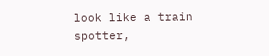look like a train spotter,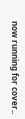now running for cover..